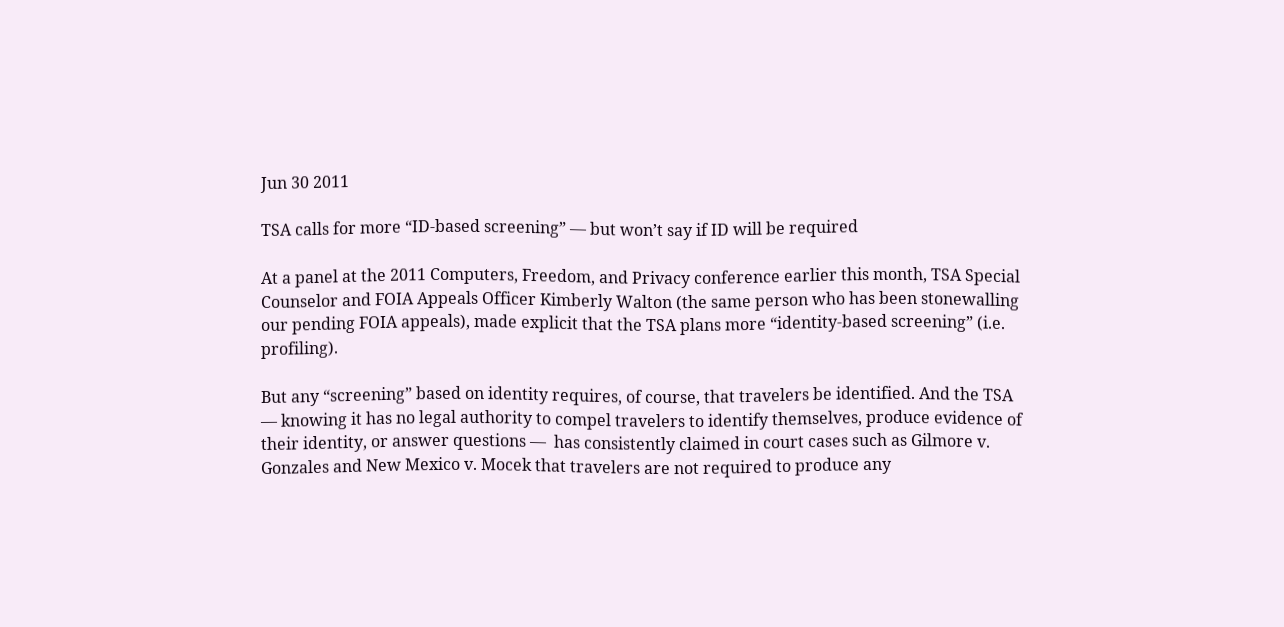Jun 30 2011

TSA calls for more “ID-based screening” — but won’t say if ID will be required

At a panel at the 2011 Computers, Freedom, and Privacy conference earlier this month, TSA Special Counselor and FOIA Appeals Officer Kimberly Walton (the same person who has been stonewalling our pending FOIA appeals), made explicit that the TSA plans more “identity-based screening” (i.e. profiling).

But any “screening” based on identity requires, of course, that travelers be identified. And the TSA — knowing it has no legal authority to compel travelers to identify themselves, produce evidence of their identity, or answer questions —  has consistently claimed in court cases such as Gilmore v. Gonzales and New Mexico v. Mocek that travelers are not required to produce any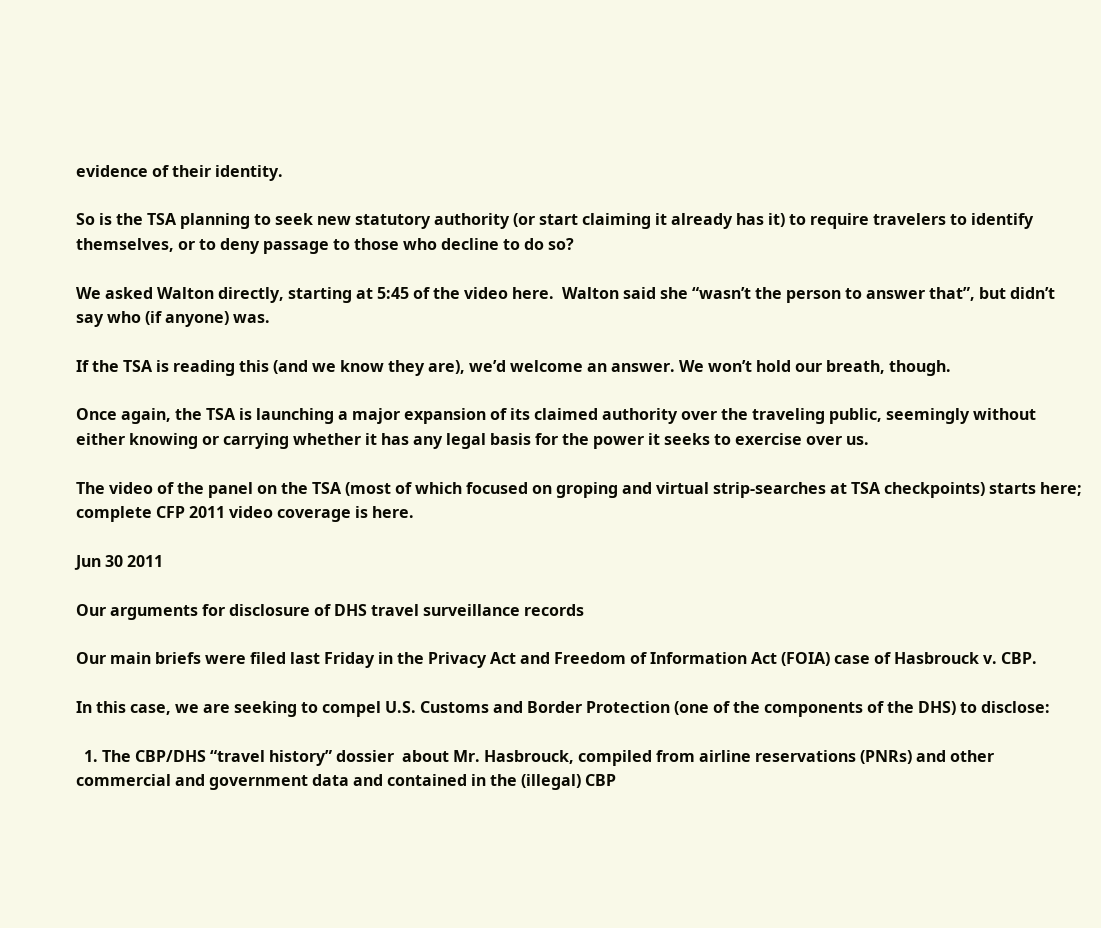evidence of their identity.

So is the TSA planning to seek new statutory authority (or start claiming it already has it) to require travelers to identify themselves, or to deny passage to those who decline to do so?

We asked Walton directly, starting at 5:45 of the video here.  Walton said she “wasn’t the person to answer that”, but didn’t say who (if anyone) was.

If the TSA is reading this (and we know they are), we’d welcome an answer. We won’t hold our breath, though.

Once again, the TSA is launching a major expansion of its claimed authority over the traveling public, seemingly without either knowing or carrying whether it has any legal basis for the power it seeks to exercise over us.

The video of the panel on the TSA (most of which focused on groping and virtual strip-searches at TSA checkpoints) starts here; complete CFP 2011 video coverage is here.

Jun 30 2011

Our arguments for disclosure of DHS travel surveillance records

Our main briefs were filed last Friday in the Privacy Act and Freedom of Information Act (FOIA) case of Hasbrouck v. CBP.

In this case, we are seeking to compel U.S. Customs and Border Protection (one of the components of the DHS) to disclose:

  1. The CBP/DHS “travel history” dossier  about Mr. Hasbrouck, compiled from airline reservations (PNRs) and other commercial and government data and contained in the (illegal) CBP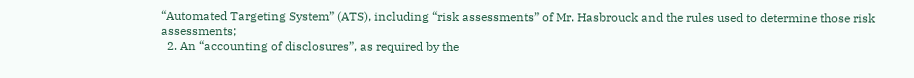“Automated Targeting System” (ATS), including “risk assessments” of Mr. Hasbrouck and the rules used to determine those risk assessments;
  2. An “accounting of disclosures”, as required by the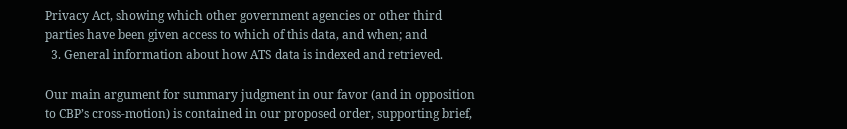Privacy Act, showing which other government agencies or other third parties have been given access to which of this data, and when; and
  3. General information about how ATS data is indexed and retrieved.

Our main argument for summary judgment in our favor (and in opposition to CBP’s cross-motion) is contained in our proposed order, supporting brief,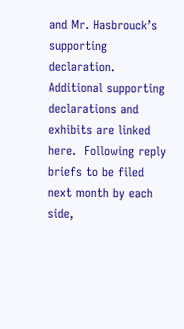and Mr. Hasbrouck’s supporting declaration. Additional supporting declarations and exhibits are linked here.  Following reply briefs to be filed next month by each side,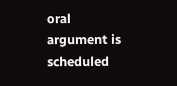oral argument is scheduled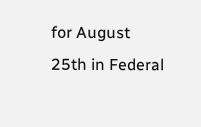for August 25th in Federal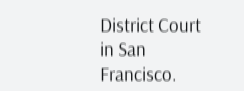District Court in San Francisco.